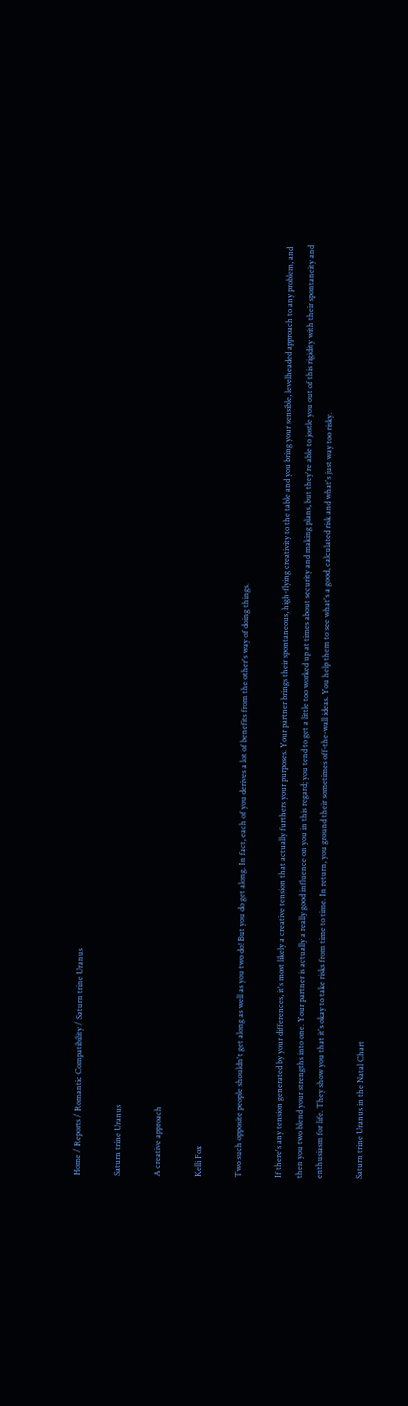Home / Reports / Romantic Compatibility / Saturn trine Uranus

Saturn trine Uranus

A creative approach

Kelli Fox

Two such opposite people shouldn't get along as well as you two do! But you do get along. In fact, each of you derives a lot of benefits from the other's way of doing things.

If there's any tension generated by your differences, it's most likely a creative tension that actually furthers your purposes. Your partner brings their spontaneous, high-flying creativity to the table and you bring your sensible, levelheaded approach to any problem, and then you two blend your strengths into one. Your partner is actually a really good influence on you in this regard; you tend to get a little too worked up at times about security and making plans, but they're able to jostle you out of this rigidity with their spontaneity and enthusiasm for life. They show you that it's okay to take risks from time to time. In return, you ground their sometimes off-the-wall ideas. You help them to see what's a good, calculated risk and what's just way too risky.

Saturn trine Uranus in the Natal Chart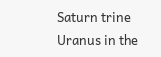Saturn trine Uranus in the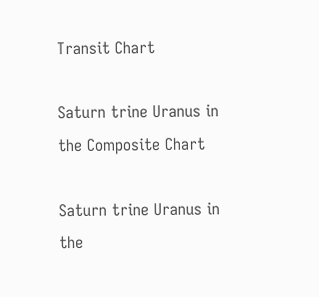Transit Chart

Saturn trine Uranus in the Composite Chart

Saturn trine Uranus in the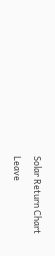Solar Return Chart

Leave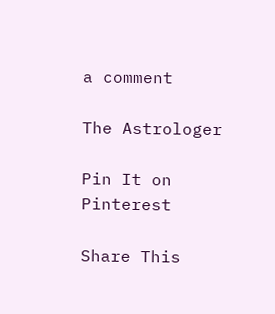a comment

The Astrologer

Pin It on Pinterest

Share This